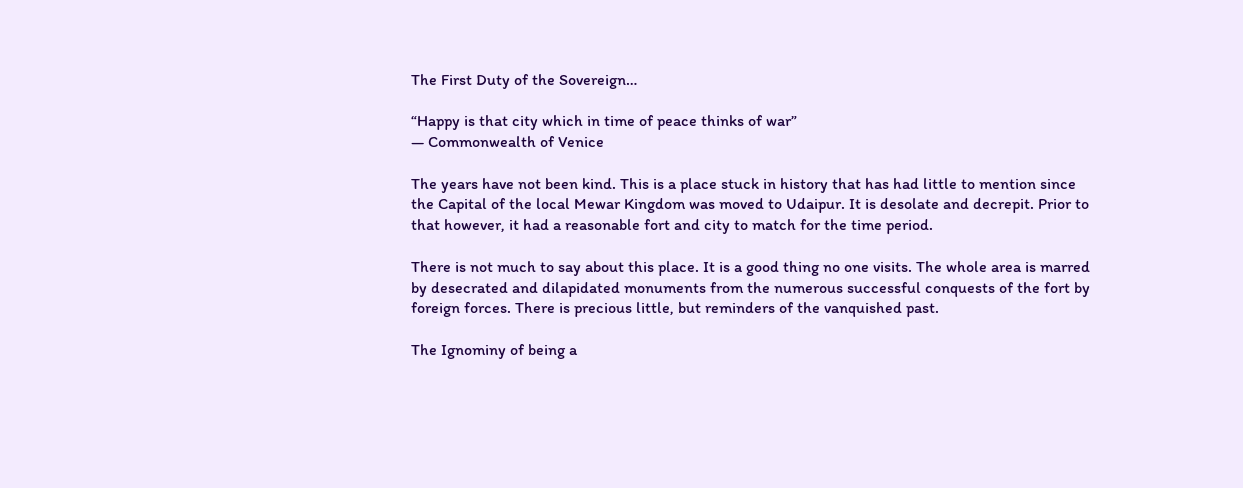The First Duty of the Sovereign…

“Happy is that city which in time of peace thinks of war”
— Commonwealth of Venice

The years have not been kind. This is a place stuck in history that has had little to mention since the Capital of the local Mewar Kingdom was moved to Udaipur. It is desolate and decrepit. Prior to that however, it had a reasonable fort and city to match for the time period.

There is not much to say about this place. It is a good thing no one visits. The whole area is marred by desecrated and dilapidated monuments from the numerous successful conquests of the fort by foreign forces. There is precious little, but reminders of the vanquished past.

The Ignominy of being a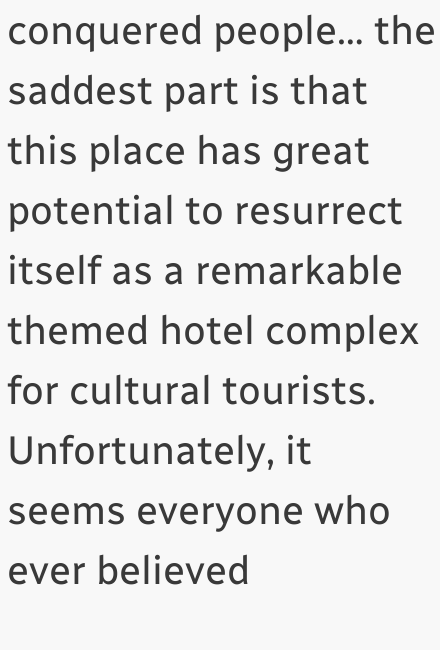conquered people… the saddest part is that this place has great potential to resurrect itself as a remarkable themed hotel complex for cultural tourists. Unfortunately, it seems everyone who ever believed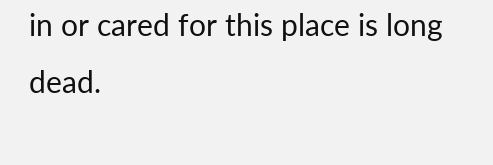in or cared for this place is long dead.